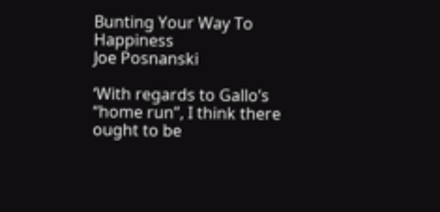Bunting Your Way To Happiness
Joe Posnanski

‘With regards to Gallo’s “home run”, I think there ought to be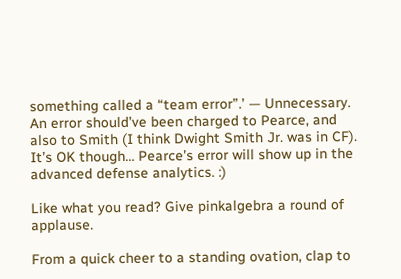something called a “team error”.’ — Unnecessary. An error should’ve been charged to Pearce, and also to Smith (I think Dwight Smith Jr. was in CF). It’s OK though… Pearce’s error will show up in the advanced defense analytics. :)

Like what you read? Give pinkalgebra a round of applause.

From a quick cheer to a standing ovation, clap to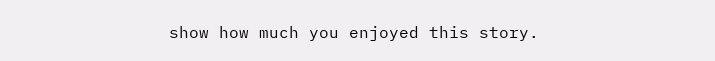show how much you enjoyed this story.